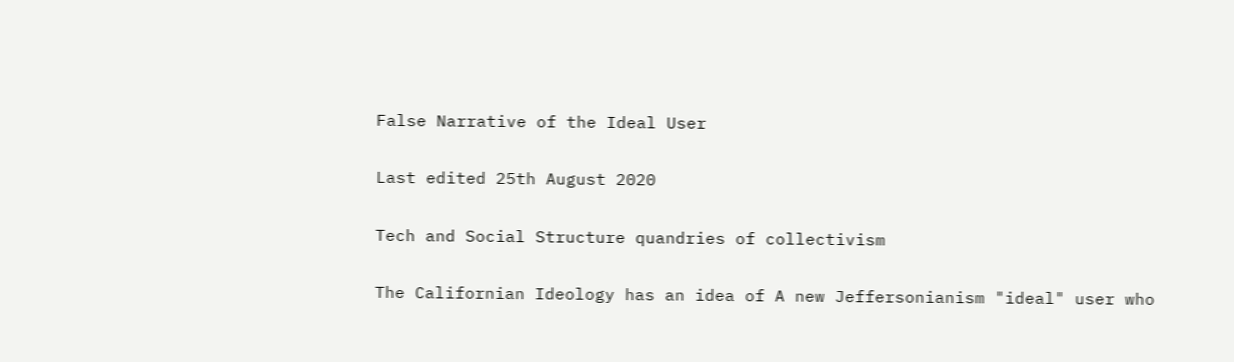False Narrative of the Ideal User

Last edited 25th August 2020

Tech and Social Structure quandries of collectivism

The Californian Ideology has an idea of A new Jeffersonianism "ideal" user who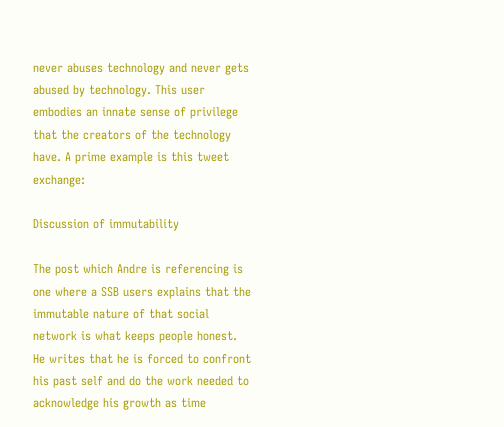never abuses technology and never gets abused by technology. This user embodies an innate sense of privilege that the creators of the technology have. A prime example is this tweet exchange:

Discussion of immutability

The post which Andre is referencing is one where a SSB users explains that the immutable nature of that social network is what keeps people honest. He writes that he is forced to confront his past self and do the work needed to acknowledge his growth as time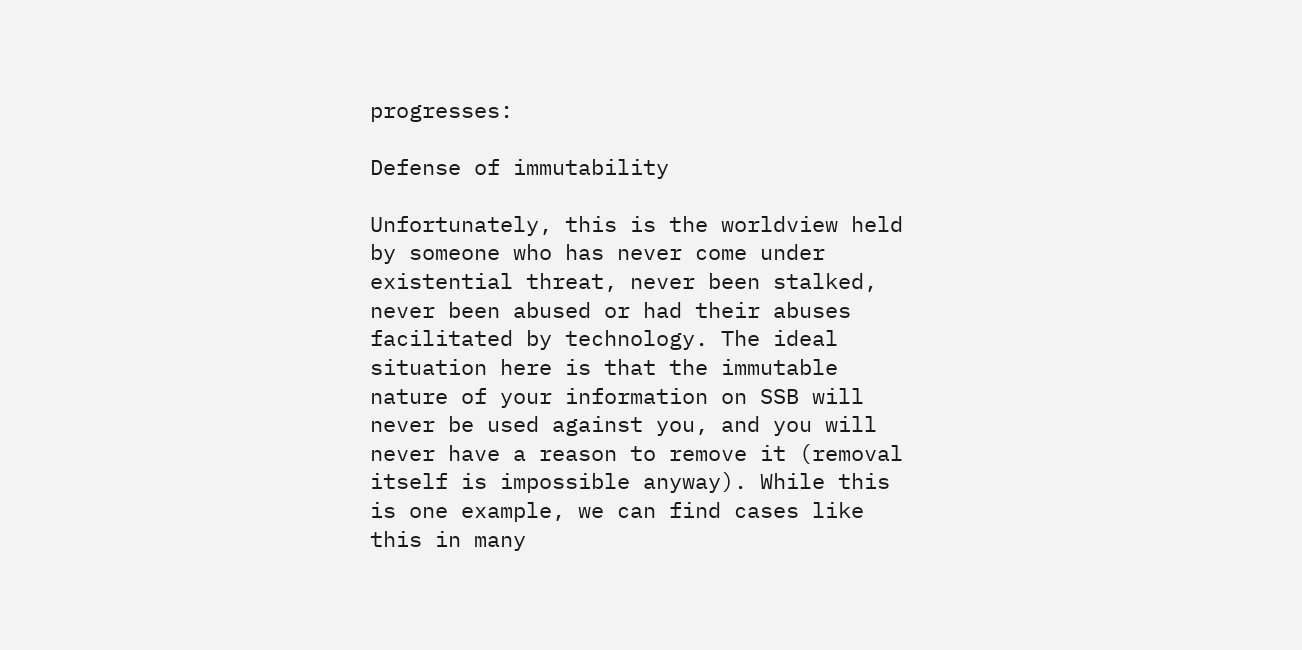progresses:

Defense of immutability

Unfortunately, this is the worldview held by someone who has never come under existential threat, never been stalked, never been abused or had their abuses facilitated by technology. The ideal situation here is that the immutable nature of your information on SSB will never be used against you, and you will never have a reason to remove it (removal itself is impossible anyway). While this is one example, we can find cases like this in many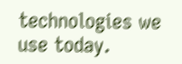technologies we use today.